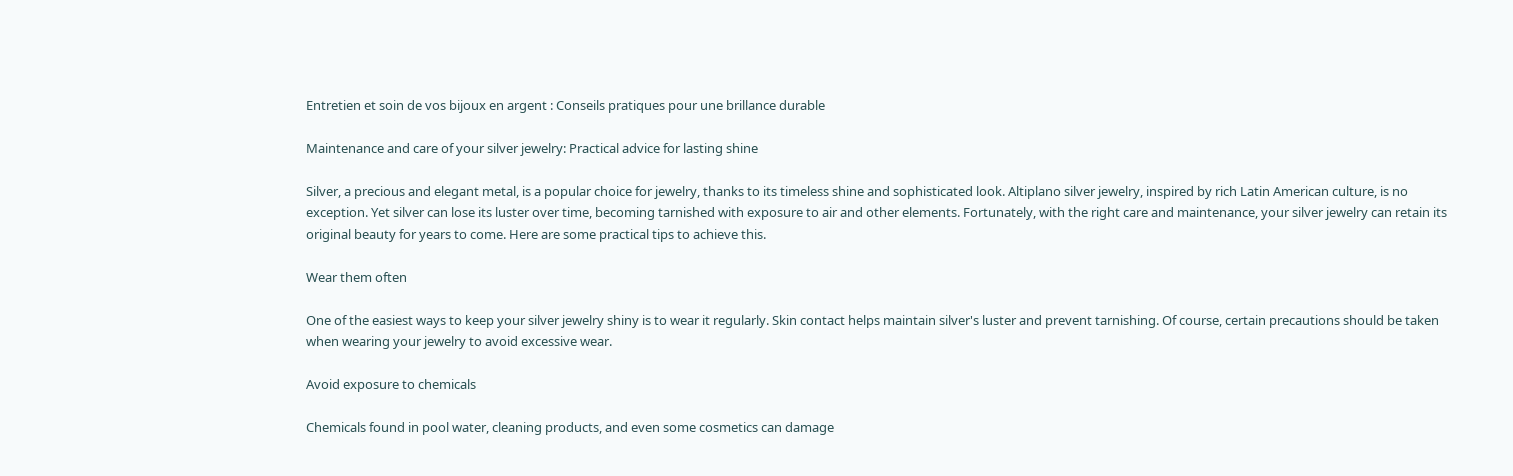Entretien et soin de vos bijoux en argent : Conseils pratiques pour une brillance durable

Maintenance and care of your silver jewelry: Practical advice for lasting shine

Silver, a precious and elegant metal, is a popular choice for jewelry, thanks to its timeless shine and sophisticated look. Altiplano silver jewelry, inspired by rich Latin American culture, is no exception. Yet silver can lose its luster over time, becoming tarnished with exposure to air and other elements. Fortunately, with the right care and maintenance, your silver jewelry can retain its original beauty for years to come. Here are some practical tips to achieve this.

Wear them often

One of the easiest ways to keep your silver jewelry shiny is to wear it regularly. Skin contact helps maintain silver's luster and prevent tarnishing. Of course, certain precautions should be taken when wearing your jewelry to avoid excessive wear.

Avoid exposure to chemicals

Chemicals found in pool water, cleaning products, and even some cosmetics can damage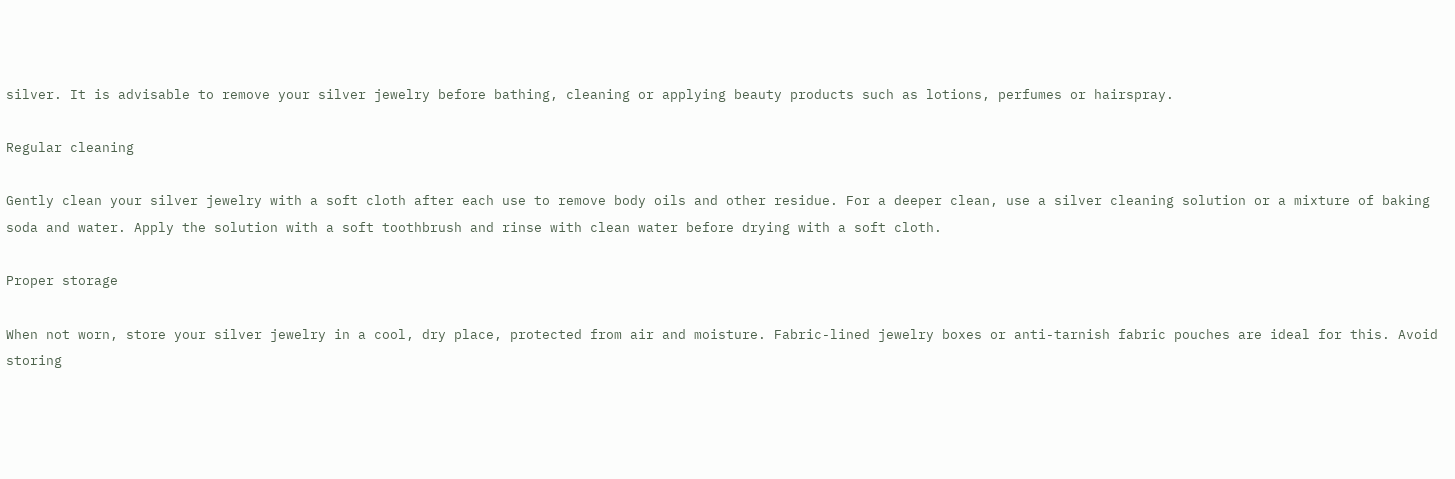silver. It is advisable to remove your silver jewelry before bathing, cleaning or applying beauty products such as lotions, perfumes or hairspray.

Regular cleaning

Gently clean your silver jewelry with a soft cloth after each use to remove body oils and other residue. For a deeper clean, use a silver cleaning solution or a mixture of baking soda and water. Apply the solution with a soft toothbrush and rinse with clean water before drying with a soft cloth.

Proper storage

When not worn, store your silver jewelry in a cool, dry place, protected from air and moisture. Fabric-lined jewelry boxes or anti-tarnish fabric pouches are ideal for this. Avoid storing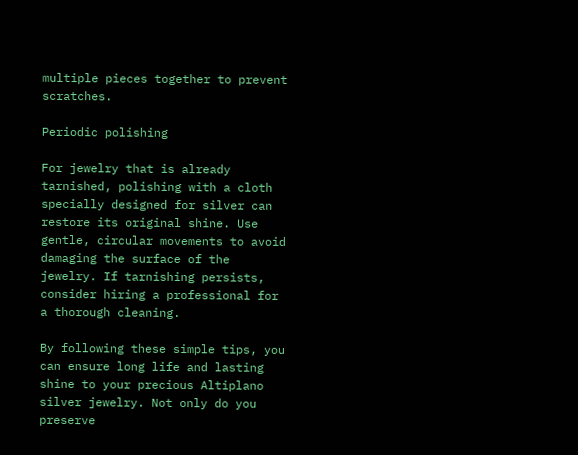multiple pieces together to prevent scratches.

Periodic polishing

For jewelry that is already tarnished, polishing with a cloth specially designed for silver can restore its original shine. Use gentle, circular movements to avoid damaging the surface of the jewelry. If tarnishing persists, consider hiring a professional for a thorough cleaning.

By following these simple tips, you can ensure long life and lasting shine to your precious Altiplano silver jewelry. Not only do you preserve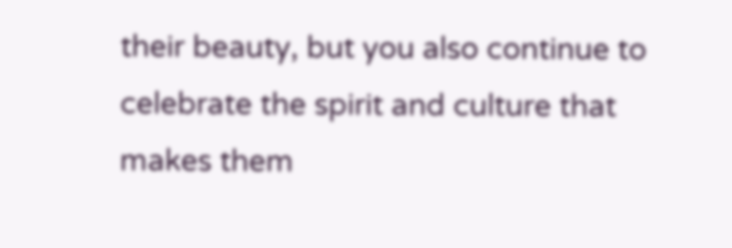their beauty, but you also continue to celebrate the spirit and culture that makes them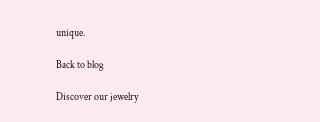unique.

Back to blog

Discover our jewelry